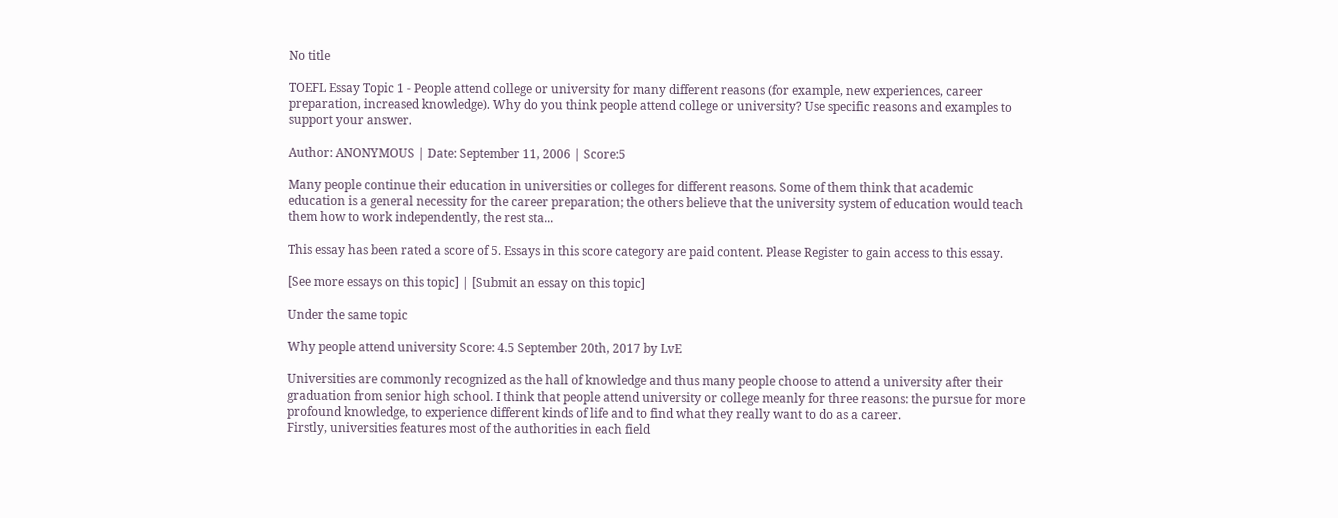No title

TOEFL Essay Topic 1 - People attend college or university for many different reasons (for example, new experiences, career preparation, increased knowledge). Why do you think people attend college or university? Use specific reasons and examples to support your answer.

Author: ANONYMOUS | Date: September 11, 2006 | Score:5

Many people continue their education in universities or colleges for different reasons. Some of them think that academic education is a general necessity for the career preparation; the others believe that the university system of education would teach them how to work independently, the rest sta...

This essay has been rated a score of 5. Essays in this score category are paid content. Please Register to gain access to this essay.

[See more essays on this topic] | [Submit an essay on this topic]

Under the same topic

Why people attend university Score: 4.5 September 20th, 2017 by LvE

Universities are commonly recognized as the hall of knowledge and thus many people choose to attend a university after their graduation from senior high school. I think that people attend university or college meanly for three reasons: the pursue for more profound knowledge, to experience different kinds of life and to find what they really want to do as a career.
Firstly, universities features most of the authorities in each field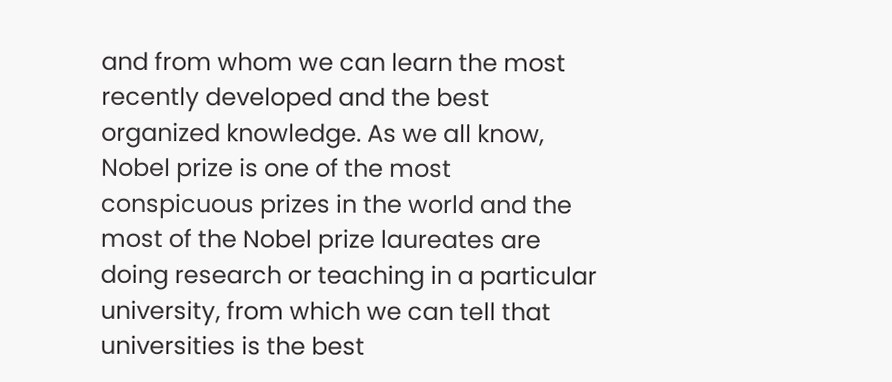and from whom we can learn the most recently developed and the best organized knowledge. As we all know, Nobel prize is one of the most conspicuous prizes in the world and the most of the Nobel prize laureates are doing research or teaching in a particular university, from which we can tell that universities is the best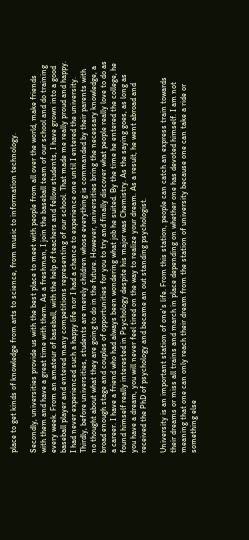place to get kinds of knowledge from arts to science, from music to information technology.

Secondly, universities provide us with the best place to meet with people from all over the world, make friends with them and have a great time with them. As a freshman, I join the baseball team of our school and do training every week. From an amateur of baseball, with the help of teachers and fellow students, I have grown into a good baseball player and entered many competitions representing of our school. That made me really proud and happy. I had never experienced such a happy life nor I had a chance to experience one until I entered the university.
Thirdly, before universities, students are merely children whose everything is commanded by their parents with no thought about what they are going to do in the future. However, universities bring the necessary knowledge, a broad enough stage and couples of opportunities for you to try and finally discover what people really love to do as a career. I have a friend who had always been wondering what job he suited. By the time he entered the college, he found himself really interested in Psychology despite his major was Chemistry. As the saying goes, as long as you have a dream, you will never feel tired on the way to realize your dream. As a result, he went abroad and received the PhD of psychology and became an out standing psychologist.

University is an important station of one's life. From this station, people can catch an express train towards their dreams or miss all trains and march in place depending on whether one has devoted himself. I am not meaning that one can only reach their dream from the station of university because one can take a ride or something else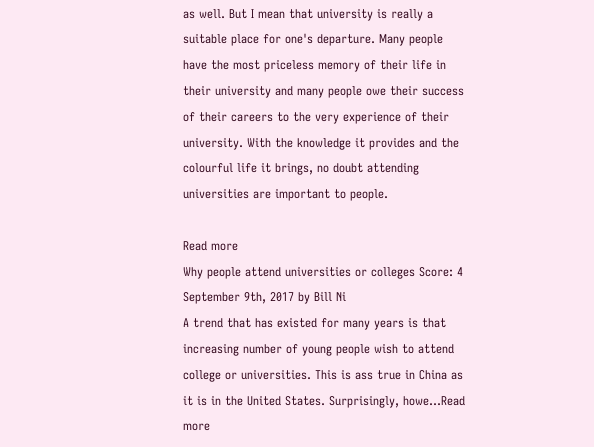as well. But I mean that university is really a suitable place for one's departure. Many people have the most priceless memory of their life in their university and many people owe their success of their careers to the very experience of their university. With the knowledge it provides and the colourful life it brings, no doubt attending universities are important to people.

Read more
Why people attend universities or colleges Score: 4 September 9th, 2017 by Bill Ni
A trend that has existed for many years is that increasing number of young people wish to attend college or universities. This is ass true in China as it is in the United States. Surprisingly, howe...Read more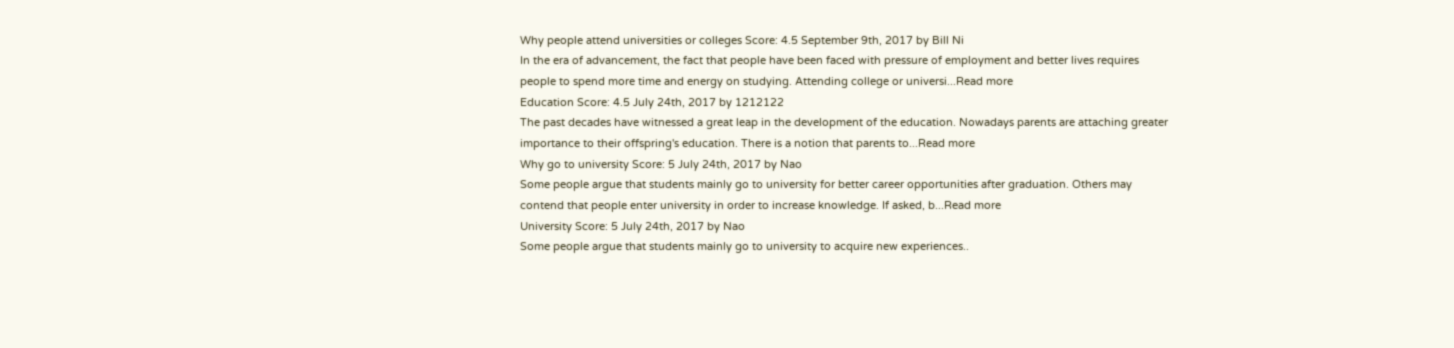Why people attend universities or colleges Score: 4.5 September 9th, 2017 by Bill Ni
In the era of advancement, the fact that people have been faced with pressure of employment and better lives requires people to spend more time and energy on studying. Attending college or universi...Read more
Education Score: 4.5 July 24th, 2017 by 1212122
The past decades have witnessed a great leap in the development of the education. Nowadays parents are attaching greater importance to their offspring's education. There is a notion that parents to...Read more
Why go to university Score: 5 July 24th, 2017 by Nao
Some people argue that students mainly go to university for better career opportunities after graduation. Others may contend that people enter university in order to increase knowledge. If asked, b...Read more
University Score: 5 July 24th, 2017 by Nao
Some people argue that students mainly go to university to acquire new experiences..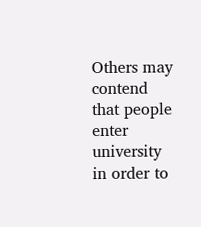Others may contend that people enter university in order to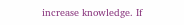increase knowledge. If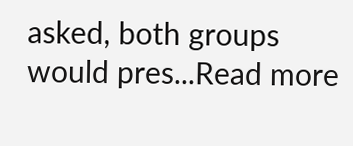asked, both groups would pres...Read more